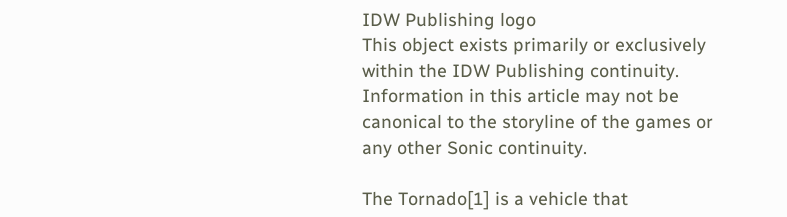IDW Publishing logo
This object exists primarily or exclusively within the IDW Publishing continuity.
Information in this article may not be canonical to the storyline of the games or any other Sonic continuity.

The Tornado[1] is a vehicle that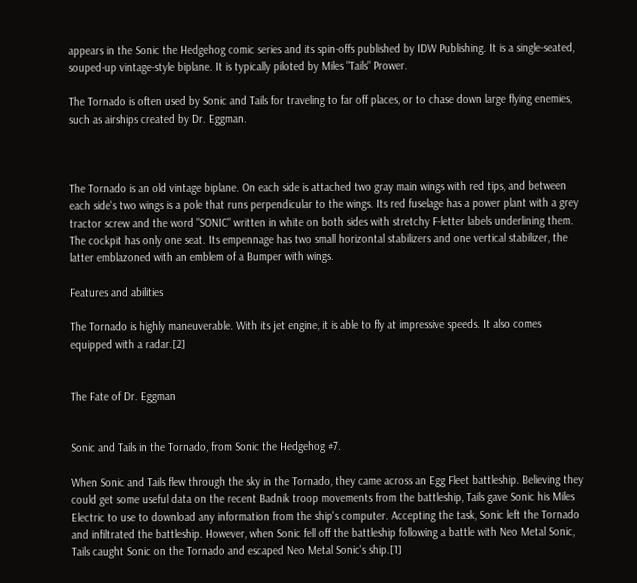appears in the Sonic the Hedgehog comic series and its spin-offs published by IDW Publishing. It is a single-seated, souped-up vintage-style biplane. It is typically piloted by Miles "Tails" Prower.

The Tornado is often used by Sonic and Tails for traveling to far off places, or to chase down large flying enemies, such as airships created by Dr. Eggman.



The Tornado is an old vintage biplane. On each side is attached two gray main wings with red tips, and between each side's two wings is a pole that runs perpendicular to the wings. Its red fuselage has a power plant with a grey tractor screw and the word "SONIC" written in white on both sides with stretchy F-letter labels underlining them. The cockpit has only one seat. Its empennage has two small horizontal stabilizers and one vertical stabilizer, the latter emblazoned with an emblem of a Bumper with wings.

Features and abilities

The Tornado is highly maneuverable. With its jet engine, it is able to fly at impressive speeds. It also comes equipped with a radar.[2]


The Fate of Dr. Eggman


Sonic and Tails in the Tornado, from Sonic the Hedgehog #7.

When Sonic and Tails flew through the sky in the Tornado, they came across an Egg Fleet battleship. Believing they could get some useful data on the recent Badnik troop movements from the battleship, Tails gave Sonic his Miles Electric to use to download any information from the ship's computer. Accepting the task, Sonic left the Tornado and infiltrated the battleship. However, when Sonic fell off the battleship following a battle with Neo Metal Sonic, Tails caught Sonic on the Tornado and escaped Neo Metal Sonic's ship.[1]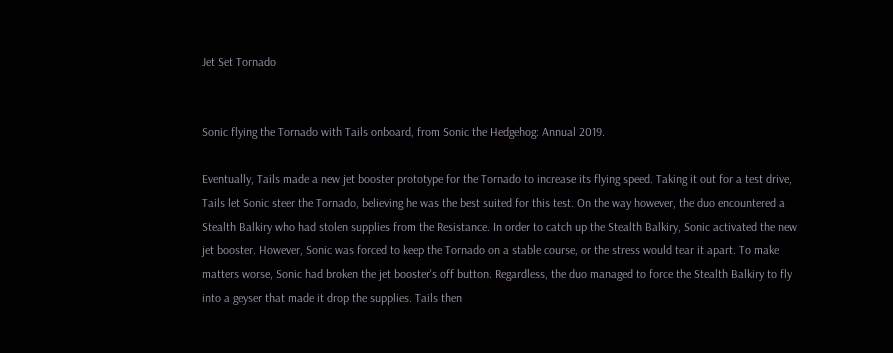Jet Set Tornado


Sonic flying the Tornado with Tails onboard, from Sonic the Hedgehog: Annual 2019.

Eventually, Tails made a new jet booster prototype for the Tornado to increase its flying speed. Taking it out for a test drive, Tails let Sonic steer the Tornado, believing he was the best suited for this test. On the way however, the duo encountered a Stealth Balkiry who had stolen supplies from the Resistance. In order to catch up the Stealth Balkiry, Sonic activated the new jet booster. However, Sonic was forced to keep the Tornado on a stable course, or the stress would tear it apart. To make matters worse, Sonic had broken the jet booster's off button. Regardless, the duo managed to force the Stealth Balkiry to fly into a geyser that made it drop the supplies. Tails then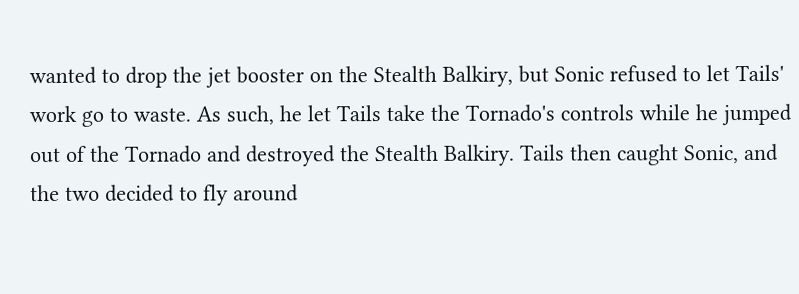wanted to drop the jet booster on the Stealth Balkiry, but Sonic refused to let Tails' work go to waste. As such, he let Tails take the Tornado's controls while he jumped out of the Tornado and destroyed the Stealth Balkiry. Tails then caught Sonic, and the two decided to fly around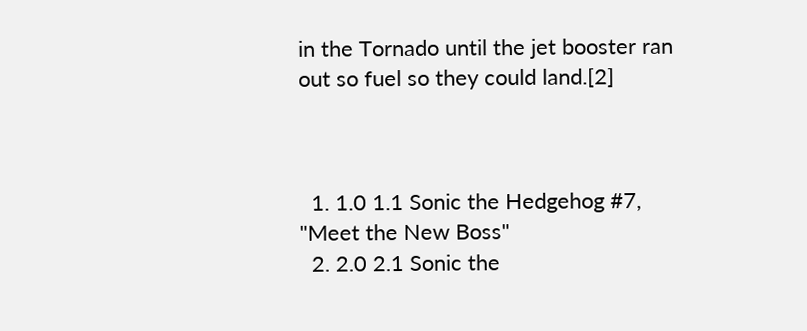in the Tornado until the jet booster ran out so fuel so they could land.[2]



  1. 1.0 1.1 Sonic the Hedgehog #7, "Meet the New Boss"
  2. 2.0 2.1 Sonic the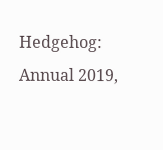Hedgehog: Annual 2019,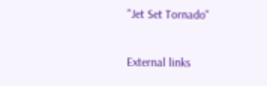"Jet Set Tornado"

External links